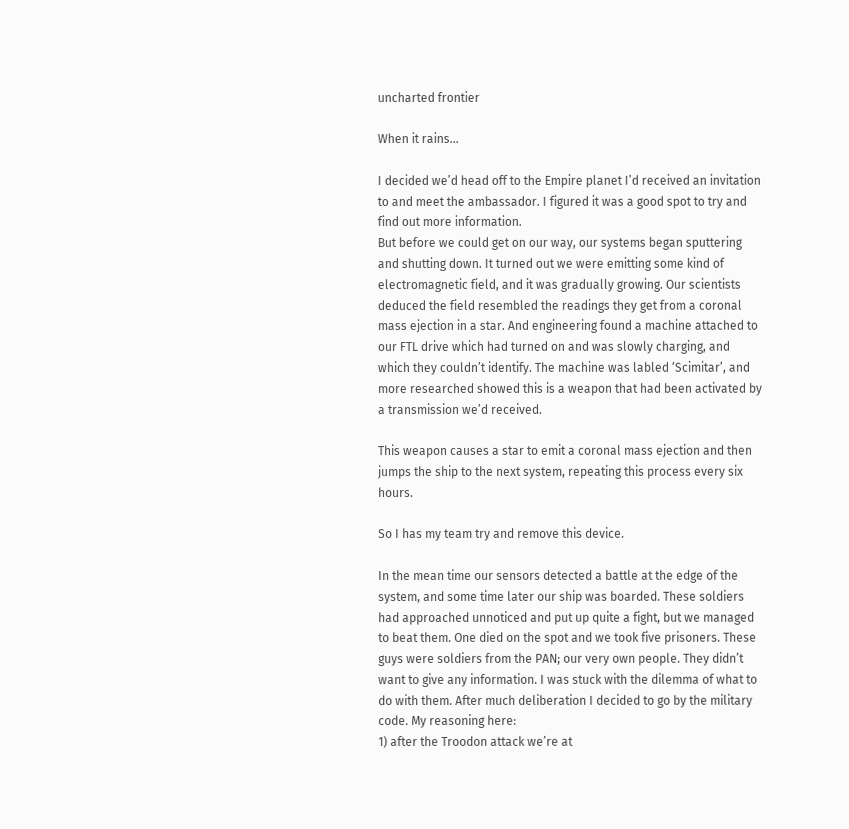uncharted frontier

When it rains...

I decided we’d head off to the Empire planet I’d received an invitation to and meet the ambassador. I figured it was a good spot to try and find out more information.
But before we could get on our way, our systems began sputtering and shutting down. It turned out we were emitting some kind of electromagnetic field, and it was gradually growing. Our scientists deduced the field resembled the readings they get from a coronal mass ejection in a star. And engineering found a machine attached to our FTL drive which had turned on and was slowly charging, and which they couldn’t identify. The machine was labled ‘Scimitar’, and more researched showed this is a weapon that had been activated by a transmission we’d received.

This weapon causes a star to emit a coronal mass ejection and then jumps the ship to the next system, repeating this process every six hours.

So I has my team try and remove this device.

In the mean time our sensors detected a battle at the edge of the system, and some time later our ship was boarded. These soldiers had approached unnoticed and put up quite a fight, but we managed to beat them. One died on the spot and we took five prisoners. These guys were soldiers from the PAN; our very own people. They didn’t want to give any information. I was stuck with the dilemma of what to do with them. After much deliberation I decided to go by the military code. My reasoning here:
1) after the Troodon attack we’re at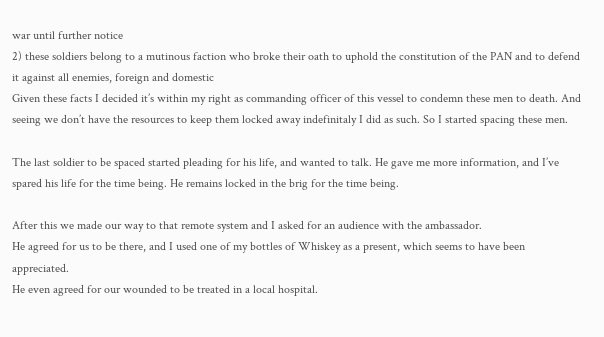war until further notice
2) these soldiers belong to a mutinous faction who broke their oath to uphold the constitution of the PAN and to defend it against all enemies, foreign and domestic
Given these facts I decided it’s within my right as commanding officer of this vessel to condemn these men to death. And seeing we don’t have the resources to keep them locked away indefinitaly I did as such. So I started spacing these men.

The last soldier to be spaced started pleading for his life, and wanted to talk. He gave me more information, and I’ve spared his life for the time being. He remains locked in the brig for the time being.

After this we made our way to that remote system and I asked for an audience with the ambassador.
He agreed for us to be there, and I used one of my bottles of Whiskey as a present, which seems to have been appreciated.
He even agreed for our wounded to be treated in a local hospital.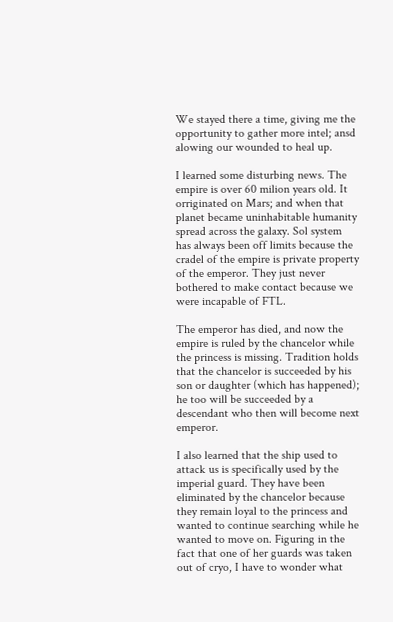We stayed there a time, giving me the opportunity to gather more intel; ansd alowing our wounded to heal up.

I learned some disturbing news. The empire is over 60 milion years old. It orriginated on Mars; and when that planet became uninhabitable humanity spread across the galaxy. Sol system has always been off limits because the cradel of the empire is private property of the emperor. They just never bothered to make contact because we were incapable of FTL.

The emperor has died, and now the empire is ruled by the chancelor while the princess is missing. Tradition holds that the chancelor is succeeded by his son or daughter (which has happened); he too will be succeeded by a descendant who then will become next emperor.

I also learned that the ship used to attack us is specifically used by the imperial guard. They have been eliminated by the chancelor because they remain loyal to the princess and wanted to continue searching while he wanted to move on. Figuring in the fact that one of her guards was taken out of cryo, I have to wonder what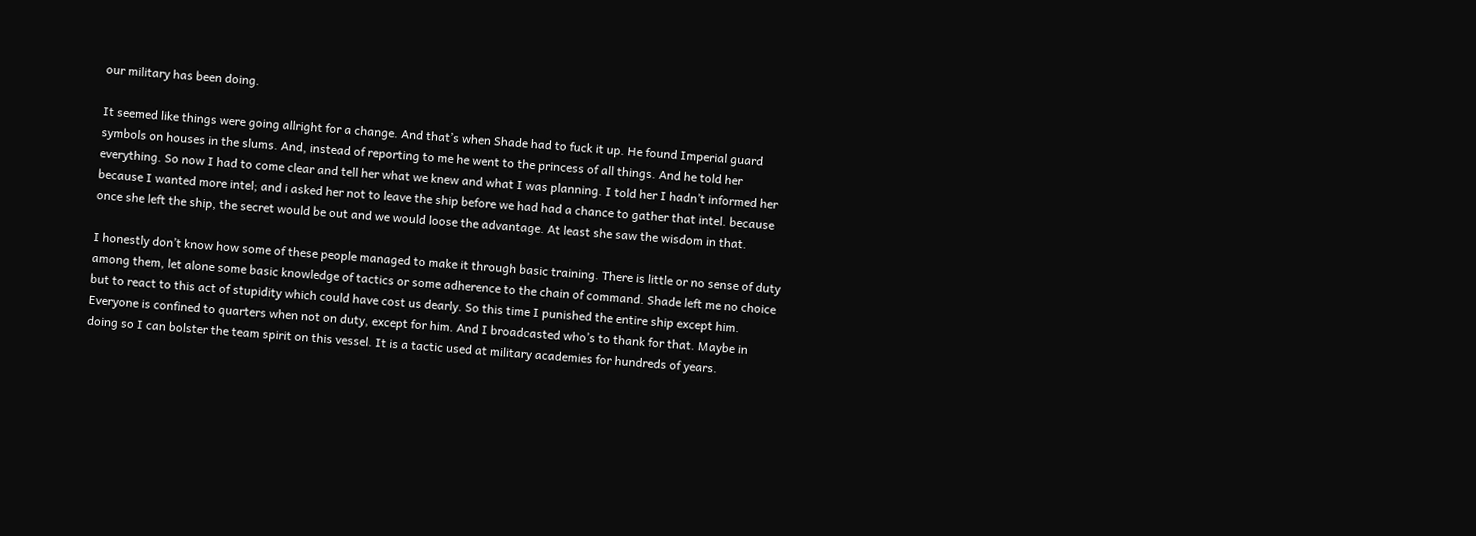our military has been doing.

It seemed like things were going allright for a change. And that’s when Shade had to fuck it up. He found Imperial guard symbols on houses in the slums. And, instead of reporting to me he went to the princess of all things. And he told her everything. So now I had to come clear and tell her what we knew and what I was planning. I told her I hadn’t informed her because I wanted more intel; and i asked her not to leave the ship before we had had a chance to gather that intel. because once she left the ship, the secret would be out and we would loose the advantage. At least she saw the wisdom in that.

I honestly don’t know how some of these people managed to make it through basic training. There is little or no sense of duty among them, let alone some basic knowledge of tactics or some adherence to the chain of command. Shade left me no choice but to react to this act of stupidity which could have cost us dearly. So this time I punished the entire ship except him. Everyone is confined to quarters when not on duty, except for him. And I broadcasted who’s to thank for that. Maybe in doing so I can bolster the team spirit on this vessel. It is a tactic used at military academies for hundreds of years.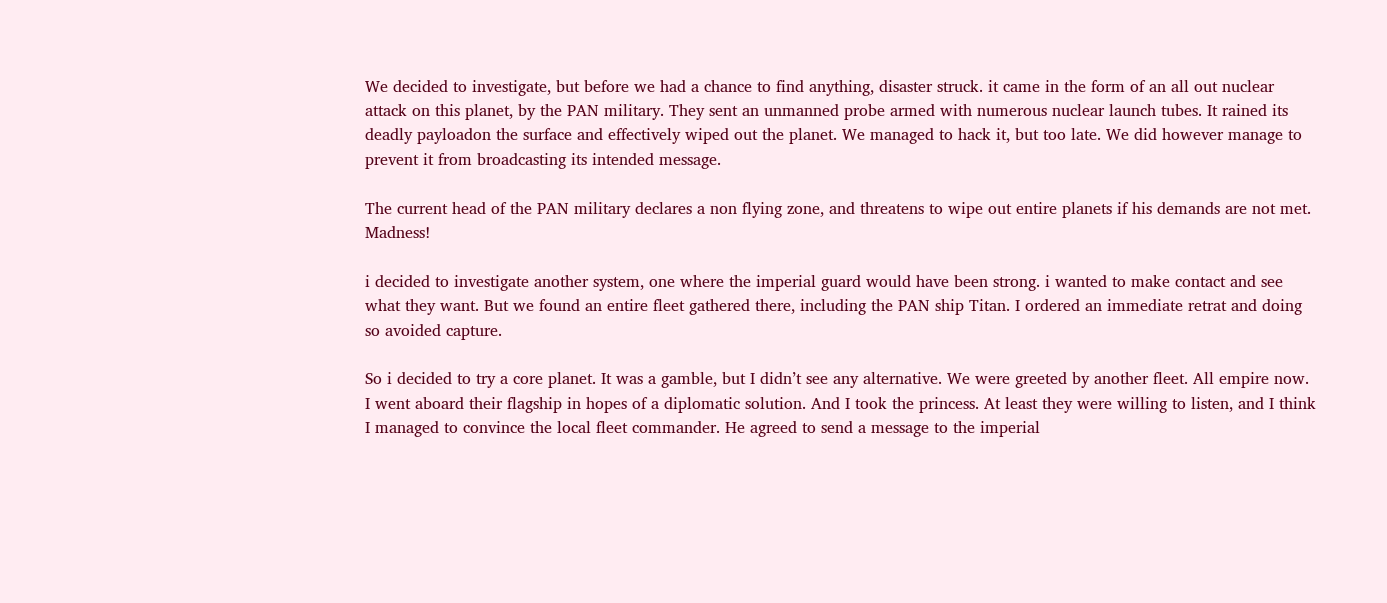We decided to investigate, but before we had a chance to find anything, disaster struck. it came in the form of an all out nuclear attack on this planet, by the PAN military. They sent an unmanned probe armed with numerous nuclear launch tubes. It rained its deadly payloadon the surface and effectively wiped out the planet. We managed to hack it, but too late. We did however manage to prevent it from broadcasting its intended message.

The current head of the PAN military declares a non flying zone, and threatens to wipe out entire planets if his demands are not met. Madness!

i decided to investigate another system, one where the imperial guard would have been strong. i wanted to make contact and see what they want. But we found an entire fleet gathered there, including the PAN ship Titan. I ordered an immediate retrat and doing so avoided capture.

So i decided to try a core planet. It was a gamble, but I didn’t see any alternative. We were greeted by another fleet. All empire now. I went aboard their flagship in hopes of a diplomatic solution. And I took the princess. At least they were willing to listen, and I think I managed to convince the local fleet commander. He agreed to send a message to the imperial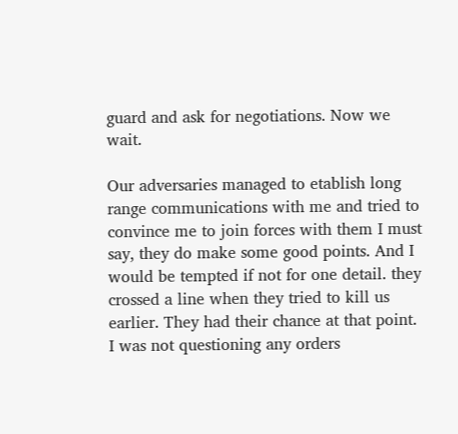guard and ask for negotiations. Now we wait.

Our adversaries managed to etablish long range communications with me and tried to convince me to join forces with them I must say, they do make some good points. And I would be tempted if not for one detail. they crossed a line when they tried to kill us earlier. They had their chance at that point. I was not questioning any orders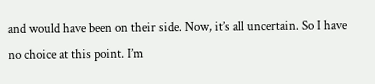and would have been on their side. Now, it’s all uncertain. So I have no choice at this point. I’m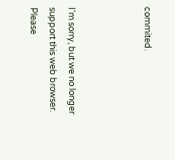commited.



I'm sorry, but we no longer support this web browser. Please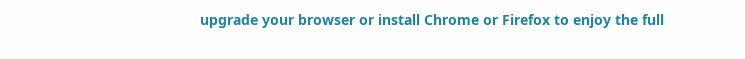upgrade your browser or install Chrome or Firefox to enjoy the full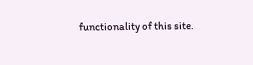functionality of this site.